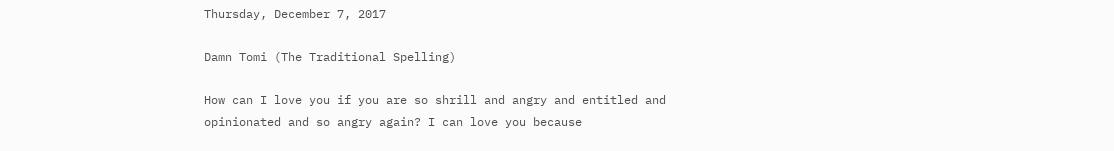Thursday, December 7, 2017

Damn Tomi (The Traditional Spelling)

How can I love you if you are so shrill and angry and entitled and opinionated and so angry again? I can love you because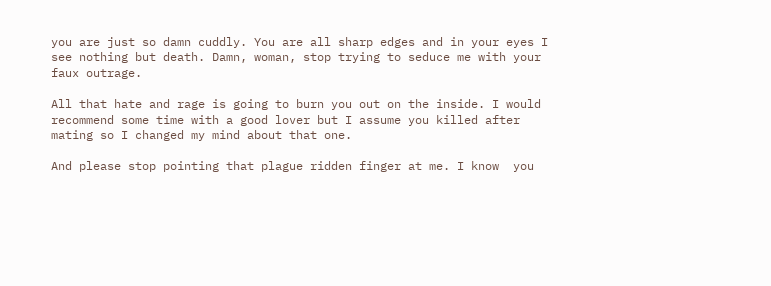you are just so damn cuddly. You are all sharp edges and in your eyes I see nothing but death. Damn, woman, stop trying to seduce me with your faux outrage.

All that hate and rage is going to burn you out on the inside. I would recommend some time with a good lover but I assume you killed after mating so I changed my mind about that one.

And please stop pointing that plague ridden finger at me. I know  you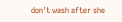don't wash after she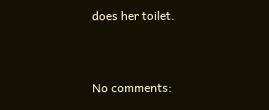does her toilet.


No comments: